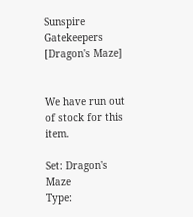Sunspire Gatekeepers [Dragon's Maze]


We have run out of stock for this item.

Set: Dragon's Maze
Type: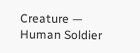Creature — Human Soldier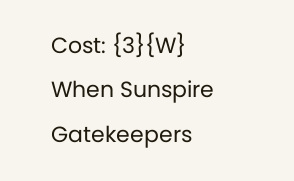Cost: {3}{W}
When Sunspire Gatekeepers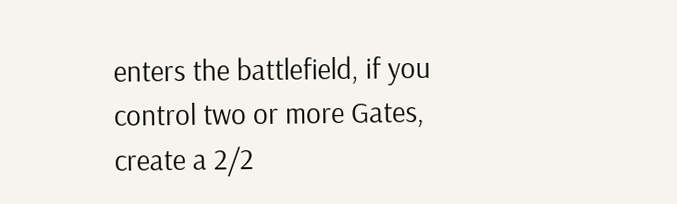enters the battlefield, if you control two or more Gates, create a 2/2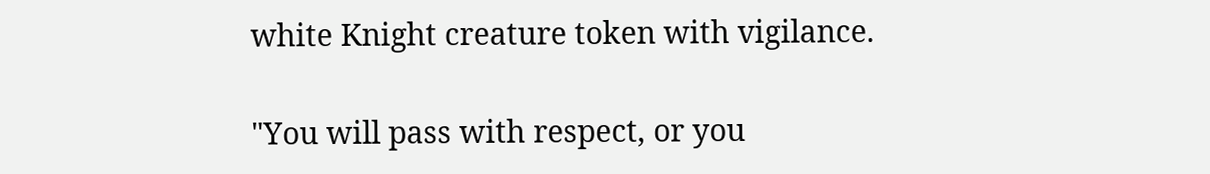white Knight creature token with vigilance.

"You will pass with respect, or you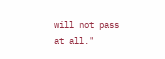will not pass at all."